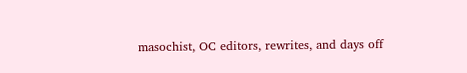masochist, OC editors, rewrites, and days off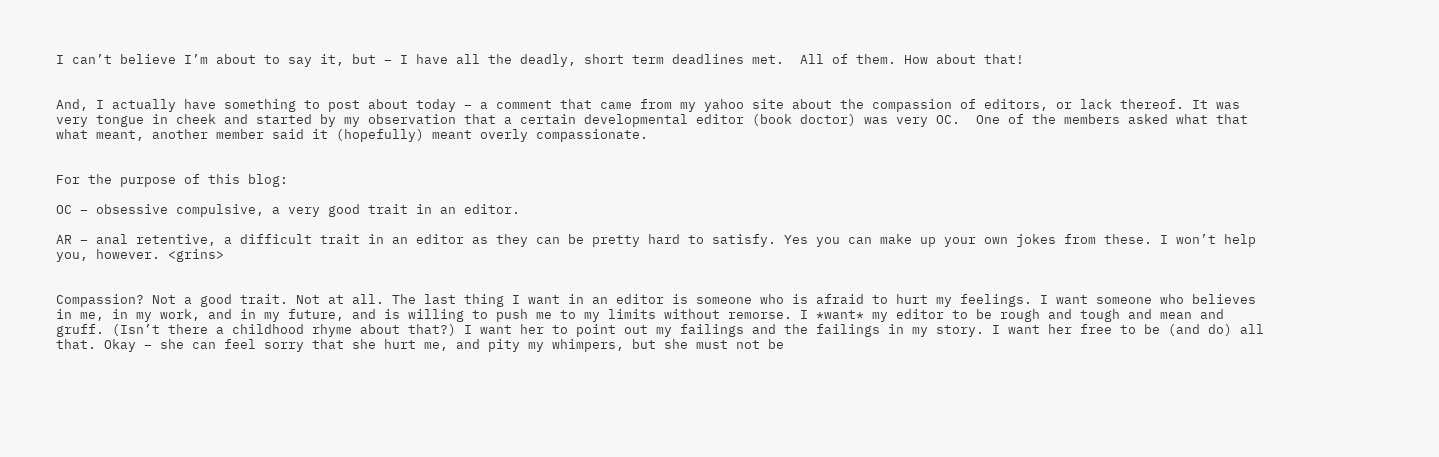I can’t believe I’m about to say it, but – I have all the deadly, short term deadlines met.  All of them. How about that!


And, I actually have something to post about today – a comment that came from my yahoo site about the compassion of editors, or lack thereof. It was very tongue in cheek and started by my observation that a certain developmental editor (book doctor) was very OC.  One of the members asked what that what meant, another member said it (hopefully) meant overly compassionate.


For the purpose of this blog:

OC – obsessive compulsive, a very good trait in an editor.

AR – anal retentive, a difficult trait in an editor as they can be pretty hard to satisfy. Yes you can make up your own jokes from these. I won’t help you, however. <grins>


Compassion? Not a good trait. Not at all. The last thing I want in an editor is someone who is afraid to hurt my feelings. I want someone who believes in me, in my work, and in my future, and is willing to push me to my limits without remorse. I *want* my editor to be rough and tough and mean and gruff. (Isn’t there a childhood rhyme about that?) I want her to point out my failings and the failings in my story. I want her free to be (and do) all that. Okay – she can feel sorry that she hurt me, and pity my whimpers, but she must not be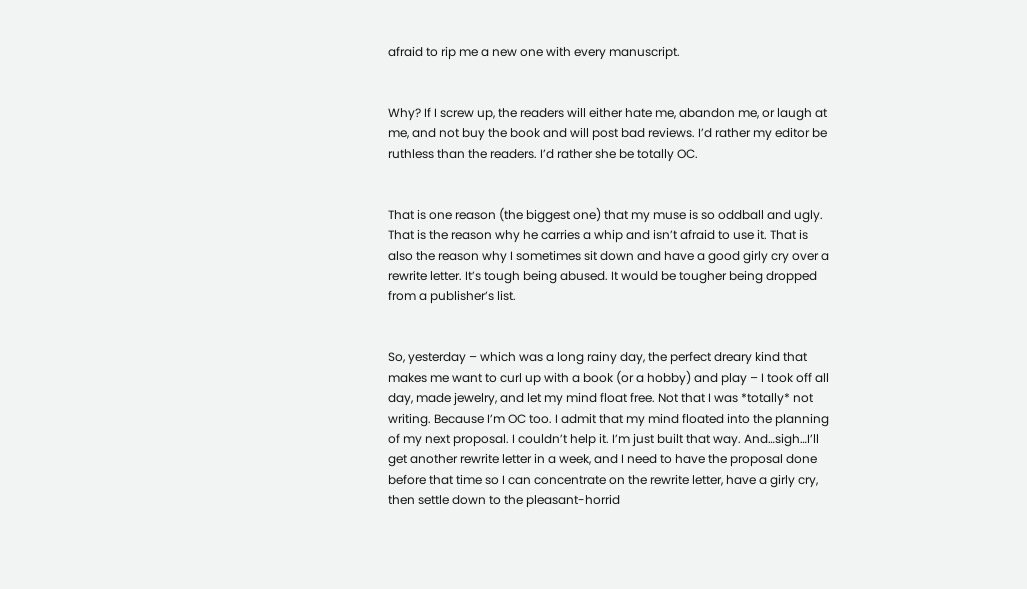afraid to rip me a new one with every manuscript.


Why? If I screw up, the readers will either hate me, abandon me, or laugh at me, and not buy the book and will post bad reviews. I’d rather my editor be ruthless than the readers. I’d rather she be totally OC.


That is one reason (the biggest one) that my muse is so oddball and ugly. That is the reason why he carries a whip and isn’t afraid to use it. That is also the reason why I sometimes sit down and have a good girly cry over a rewrite letter. It’s tough being abused. It would be tougher being dropped from a publisher’s list.


So, yesterday – which was a long rainy day, the perfect dreary kind that makes me want to curl up with a book (or a hobby) and play – I took off all day, made jewelry, and let my mind float free. Not that I was *totally* not writing. Because I’m OC too. I admit that my mind floated into the planning of my next proposal. I couldn’t help it. I’m just built that way. And…sigh…I’ll get another rewrite letter in a week, and I need to have the proposal done before that time so I can concentrate on the rewrite letter, have a girly cry, then settle down to the pleasant-horrid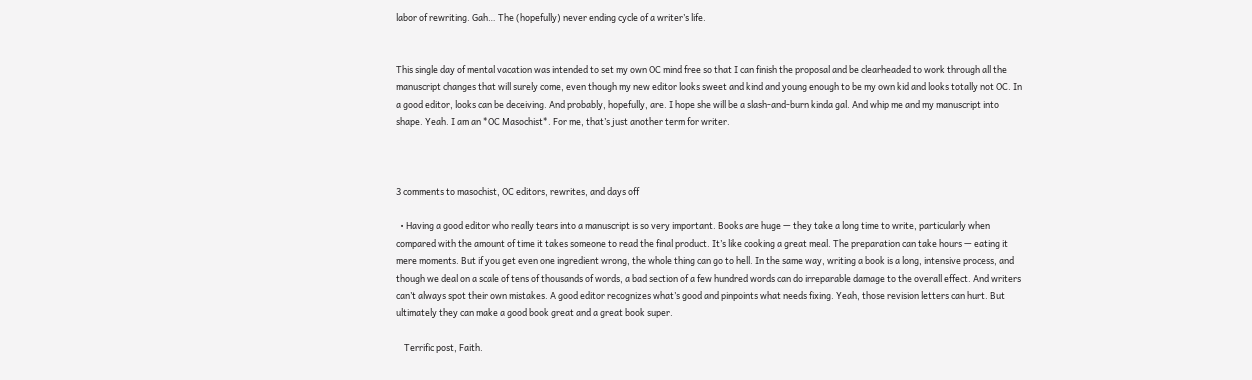labor of rewriting. Gah… The (hopefully) never ending cycle of a writer’s life.


This single day of mental vacation was intended to set my own OC mind free so that I can finish the proposal and be clearheaded to work through all the manuscript changes that will surely come, even though my new editor looks sweet and kind and young enough to be my own kid and looks totally not OC. In a good editor, looks can be deceiving. And probably, hopefully, are. I hope she will be a slash-and-burn kinda gal. And whip me and my manuscript into shape. Yeah. I am an *OC Masochist*. For me, that’s just another term for writer.



3 comments to masochist, OC editors, rewrites, and days off

  • Having a good editor who really tears into a manuscript is so very important. Books are huge — they take a long time to write, particularly when compared with the amount of time it takes someone to read the final product. It’s like cooking a great meal. The preparation can take hours — eating it mere moments. But if you get even one ingredient wrong, the whole thing can go to hell. In the same way, writing a book is a long, intensive process, and though we deal on a scale of tens of thousands of words, a bad section of a few hundred words can do irreparable damage to the overall effect. And writers can’t always spot their own mistakes. A good editor recognizes what’s good and pinpoints what needs fixing. Yeah, those revision letters can hurt. But ultimately they can make a good book great and a great book super.

    Terrific post, Faith.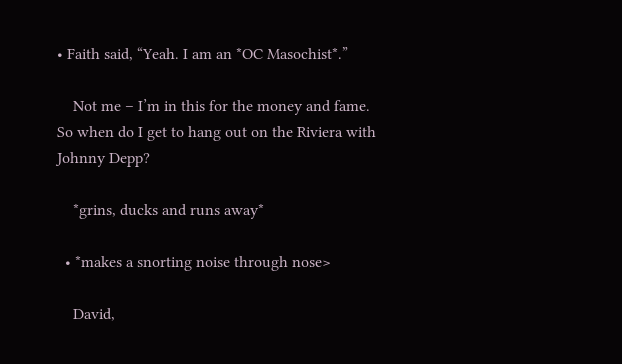• Faith said, “Yeah. I am an *OC Masochist*.”

    Not me – I’m in this for the money and fame. So when do I get to hang out on the Riviera with Johnny Depp?

    *grins, ducks and runs away*

  • *makes a snorting noise through nose>

    David,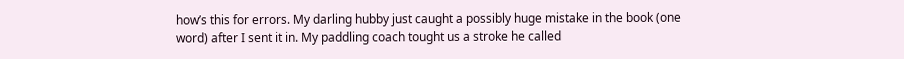how’s this for errors. My darling hubby just caught a possibly huge mistake in the book (one word) after I sent it in. My paddling coach tought us a stroke he called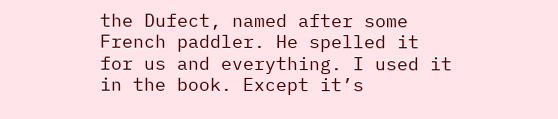the Dufect, named after some French paddler. He spelled it for us and everything. I used it in the book. Except it’s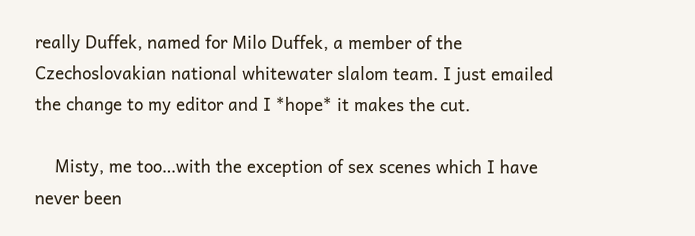really Duffek, named for Milo Duffek, a member of the Czechoslovakian national whitewater slalom team. I just emailed the change to my editor and I *hope* it makes the cut.

    Misty, me too…with the exception of sex scenes which I have never been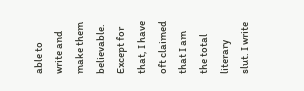able to write and make them believable. Except for that, I have oft claimed that I am the total literary slut. I write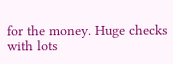for the money. Huge checks with lots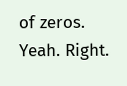of zeros. Yeah. Right.